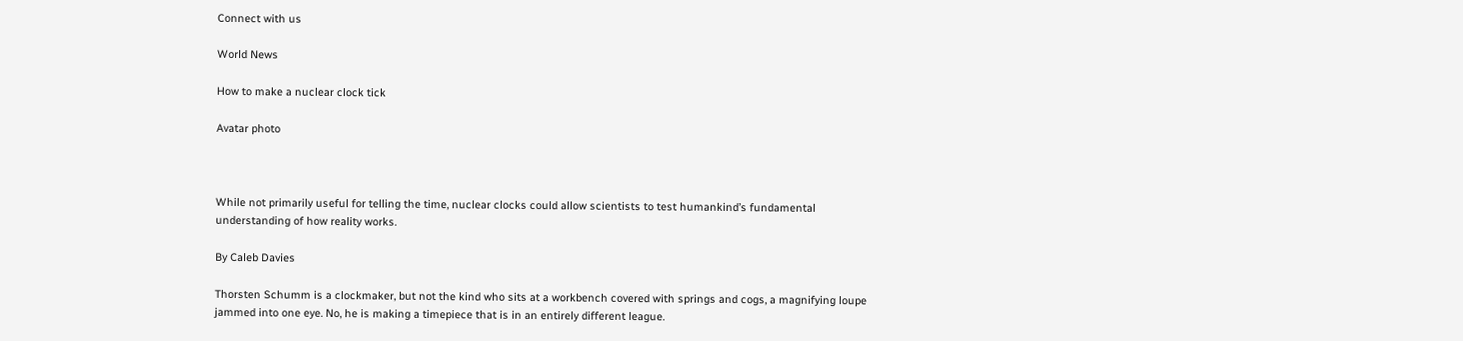Connect with us

World News

How to make a nuclear clock tick

Avatar photo



While not primarily useful for telling the time, nuclear clocks could allow scientists to test humankind’s fundamental understanding of how reality works.

By Caleb Davies

Thorsten Schumm is a clockmaker, but not the kind who sits at a workbench covered with springs and cogs, a magnifying loupe jammed into one eye. No, he is making a timepiece that is in an entirely different league.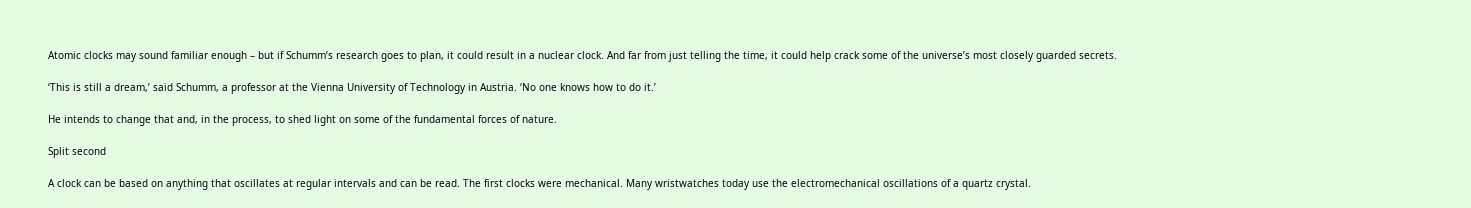Atomic clocks may sound familiar enough – but if Schumm’s research goes to plan, it could result in a nuclear clock. And far from just telling the time, it could help crack some of the universe’s most closely guarded secrets.

‘This is still a dream,’ said Schumm, a professor at the Vienna University of Technology in Austria. ‘No one knows how to do it.’

He intends to change that and, in the process, to shed light on some of the fundamental forces of nature.

Split second

A clock can be based on anything that oscillates at regular intervals and can be read. The first clocks were mechanical. Many wristwatches today use the electromechanical oscillations of a quartz crystal.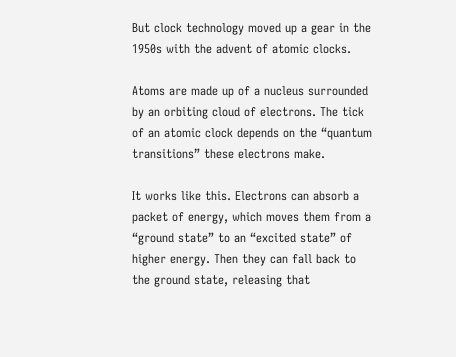But clock technology moved up a gear in the 1950s with the advent of atomic clocks.

Atoms are made up of a nucleus surrounded by an orbiting cloud of electrons. The tick of an atomic clock depends on the “quantum transitions” these electrons make.

It works like this. Electrons can absorb a packet of energy, which moves them from a “ground state” to an “excited state” of higher energy. Then they can fall back to the ground state, releasing that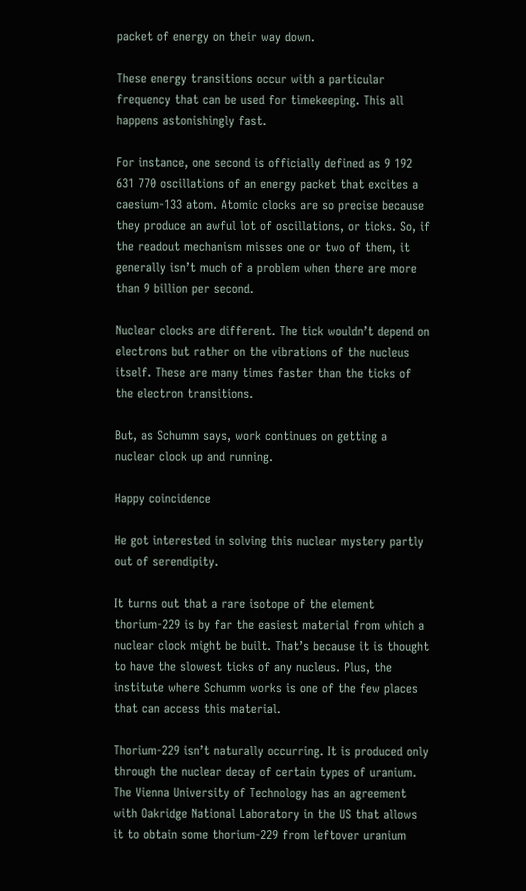packet of energy on their way down.

These energy transitions occur with a particular frequency that can be used for timekeeping. This all happens astonishingly fast.

For instance, one second is officially defined as 9 192 631 770 oscillations of an energy packet that excites a caesium-133 atom. Atomic clocks are so precise because they produce an awful lot of oscillations, or ticks. So, if the readout mechanism misses one or two of them, it generally isn’t much of a problem when there are more than 9 billion per second.

Nuclear clocks are different. The tick wouldn’t depend on electrons but rather on the vibrations of the nucleus itself. These are many times faster than the ticks of the electron transitions.

But, as Schumm says, work continues on getting a nuclear clock up and running.

Happy coincidence

He got interested in solving this nuclear mystery partly out of serendipity.

It turns out that a rare isotope of the element thorium-229 is by far the easiest material from which a nuclear clock might be built. That’s because it is thought to have the slowest ticks of any nucleus. Plus, the institute where Schumm works is one of the few places that can access this material.

Thorium-229 isn’t naturally occurring. It is produced only through the nuclear decay of certain types of uranium. The Vienna University of Technology has an agreement with Oakridge National Laboratory in the US that allows it to obtain some thorium-229 from leftover uranium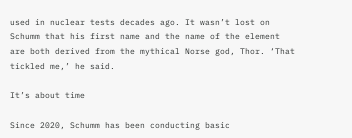used in nuclear tests decades ago. It wasn’t lost on Schumm that his first name and the name of the element are both derived from the mythical Norse god, Thor. ‘That tickled me,’ he said.

It’s about time

Since 2020, Schumm has been conducting basic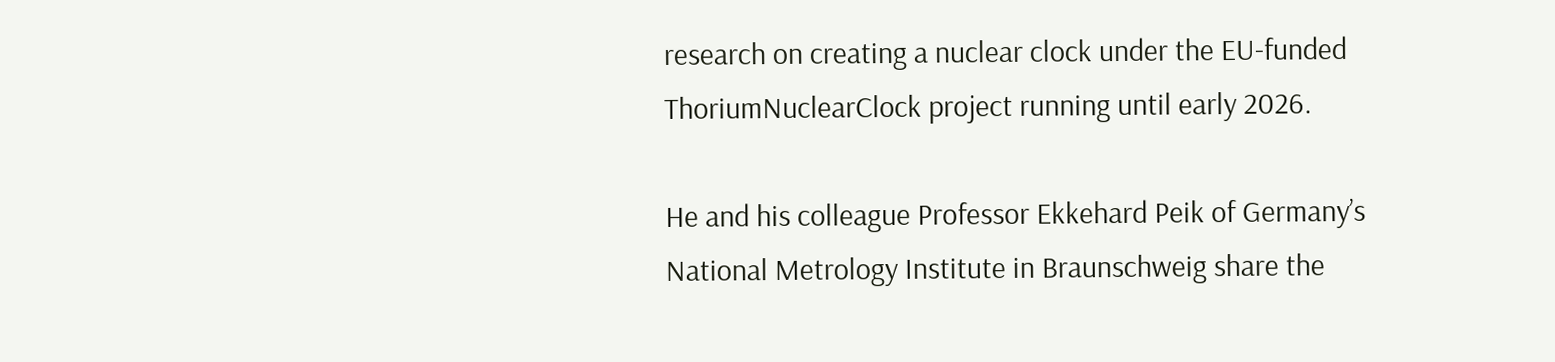research on creating a nuclear clock under the EU-funded ThoriumNuclearClock project running until early 2026.

He and his colleague Professor Ekkehard Peik of Germany’s National Metrology Institute in Braunschweig share the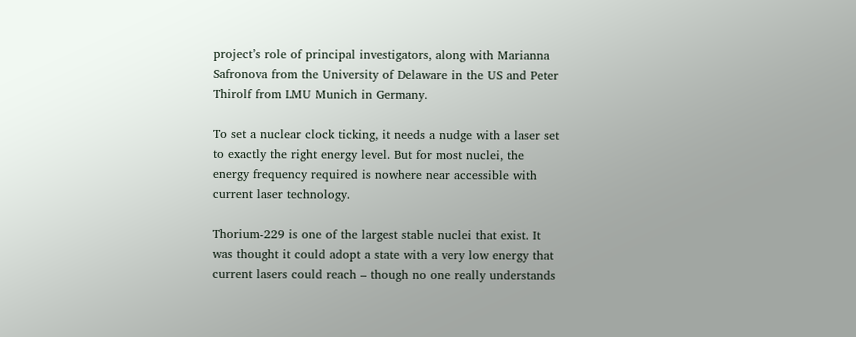project’s role of principal investigators, along with Marianna Safronova from the University of Delaware in the US and Peter Thirolf from LMU Munich in Germany.

To set a nuclear clock ticking, it needs a nudge with a laser set to exactly the right energy level. But for most nuclei, the energy frequency required is nowhere near accessible with current laser technology.

Thorium-229 is one of the largest stable nuclei that exist. It was thought it could adopt a state with a very low energy that current lasers could reach – though no one really understands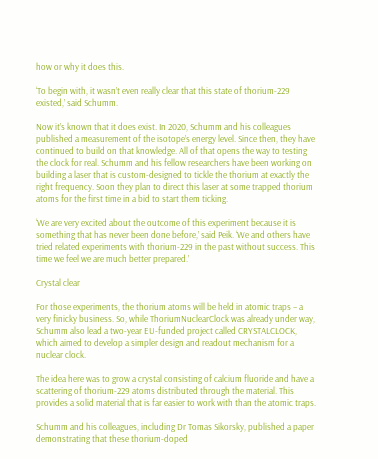how or why it does this.

‘To begin with, it wasn’t even really clear that this state of thorium-229 existed,’ said Schumm.

Now it’s known that it does exist. In 2020, Schumm and his colleagues published a measurement of the isotope’s energy level. Since then, they have continued to build on that knowledge. All of that opens the way to testing the clock for real. Schumm and his fellow researchers have been working on building a laser that is custom-designed to tickle the thorium at exactly the right frequency. Soon they plan to direct this laser at some trapped thorium atoms for the first time in a bid to start them ticking.

‘We are very excited about the outcome of this experiment because it is something that has never been done before,’ said Peik. ‘We and others have tried related experiments with thorium-229 in the past without success. This time we feel we are much better prepared.’

Crystal clear

For those experiments, the thorium atoms will be held in atomic traps – a very finicky business. So, while ThoriumNuclearClock was already under way, Schumm also lead a two-year EU-funded project called CRYSTALCLOCK, which aimed to develop a simpler design and readout mechanism for a nuclear clock.

The idea here was to grow a crystal consisting of calcium fluoride and have a scattering of thorium-229 atoms distributed through the material. This provides a solid material that is far easier to work with than the atomic traps.

Schumm and his colleagues, including Dr Tomas Sikorsky, published a paper demonstrating that these thorium-doped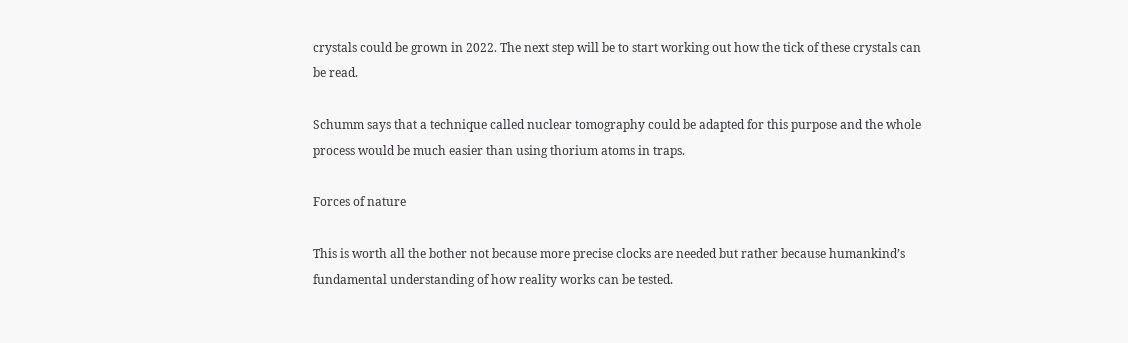crystals could be grown in 2022. The next step will be to start working out how the tick of these crystals can be read.

Schumm says that a technique called nuclear tomography could be adapted for this purpose and the whole process would be much easier than using thorium atoms in traps.

Forces of nature

This is worth all the bother not because more precise clocks are needed but rather because humankind’s fundamental understanding of how reality works can be tested.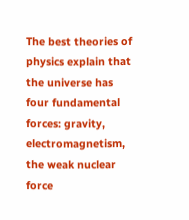The best theories of physics explain that the universe has four fundamental forces: gravity, electromagnetism, the weak nuclear force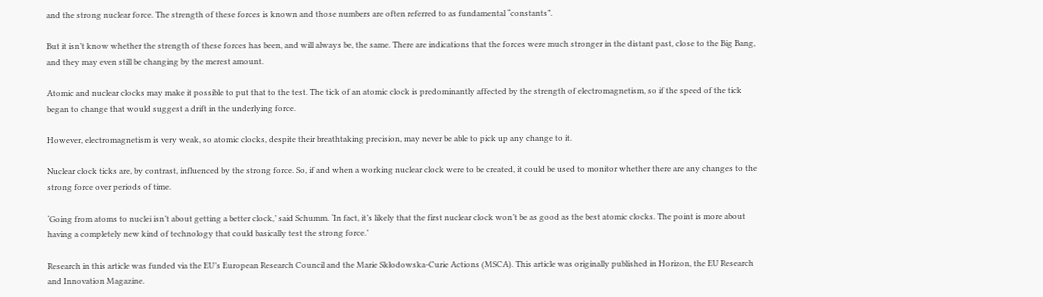and the strong nuclear force. The strength of these forces is known and those numbers are often referred to as fundamental “constants”.

But it isn’t know whether the strength of these forces has been, and will always be, the same. There are indications that the forces were much stronger in the distant past, close to the Big Bang, and they may even still be changing by the merest amount.

Atomic and nuclear clocks may make it possible to put that to the test. The tick of an atomic clock is predominantly affected by the strength of electromagnetism, so if the speed of the tick began to change that would suggest a drift in the underlying force.

However, electromagnetism is very weak, so atomic clocks, despite their breathtaking precision, may never be able to pick up any change to it.

Nuclear clock ticks are, by contrast, influenced by the strong force. So, if and when a working nuclear clock were to be created, it could be used to monitor whether there are any changes to the strong force over periods of time.

‘Going from atoms to nuclei isn’t about getting a better clock,’ said Schumm. ‘In fact, it’s likely that the first nuclear clock won’t be as good as the best atomic clocks. The point is more about having a completely new kind of technology that could basically test the strong force.’

Research in this article was funded via the EU’s European Research Council and the Marie Skłodowska-Curie Actions (MSCA). This article was originally published in Horizon, the EU Research and Innovation Magazine.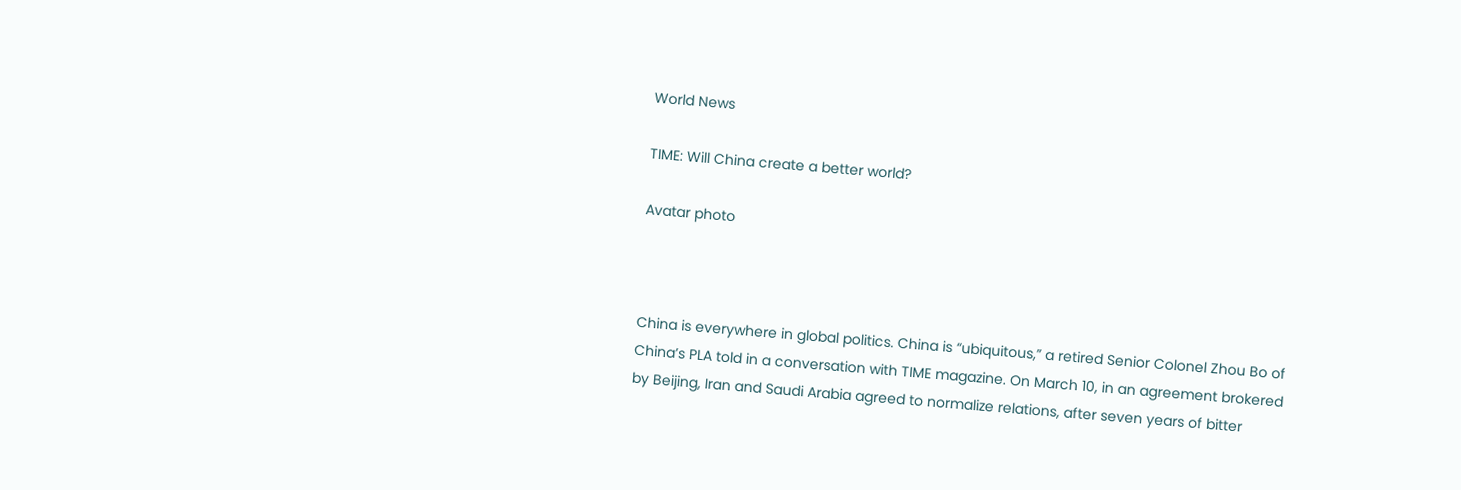World News

TIME: Will China create a better world?

Avatar photo



China is everywhere in global politics. China is “ubiquitous,” a retired Senior Colonel Zhou Bo of China’s PLA told in a conversation with TIME magazine. On March 10, in an agreement brokered by Beijing, Iran and Saudi Arabia agreed to normalize relations, after seven years of bitter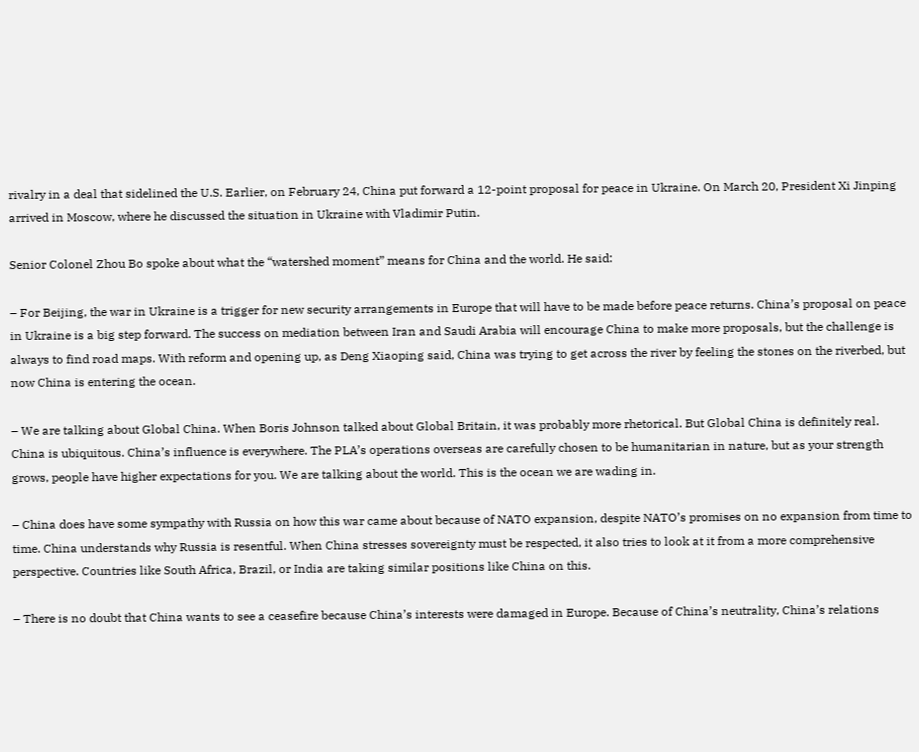rivalry in a deal that sidelined the U.S. Earlier, on February 24, China put forward a 12-point proposal for peace in Ukraine. On March 20, President Xi Jinping arrived in Moscow, where he discussed the situation in Ukraine with Vladimir Putin.

Senior Colonel Zhou Bo spoke about what the “watershed moment” means for China and the world. He said:

– For Beijing, the war in Ukraine is a trigger for new security arrangements in Europe that will have to be made before peace returns. China’s proposal on peace in Ukraine is a big step forward. The success on mediation between Iran and Saudi Arabia will encourage China to make more proposals, but the challenge is always to find road maps. With reform and opening up, as Deng Xiaoping said, China was trying to get across the river by feeling the stones on the riverbed, but now China is entering the ocean.

– We are talking about Global China. When Boris Johnson talked about Global Britain, it was probably more rhetorical. But Global China is definitely real. China is ubiquitous. China’s influence is everywhere. The PLA’s operations overseas are carefully chosen to be humanitarian in nature, but as your strength grows, people have higher expectations for you. We are talking about the world. This is the ocean we are wading in.

– China does have some sympathy with Russia on how this war came about because of NATO expansion, despite NATO’s promises on no expansion from time to time. China understands why Russia is resentful. When China stresses sovereignty must be respected, it also tries to look at it from a more comprehensive perspective. Countries like South Africa, Brazil, or India are taking similar positions like China on this.

– There is no doubt that China wants to see a ceasefire because China’s interests were damaged in Europe. Because of China’s neutrality, China’s relations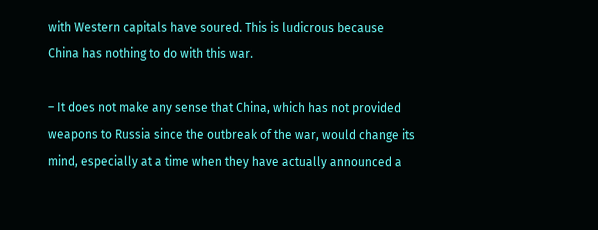with Western capitals have soured. This is ludicrous because China has nothing to do with this war.

– It does not make any sense that China, which has not provided weapons to Russia since the outbreak of the war, would change its mind, especially at a time when they have actually announced a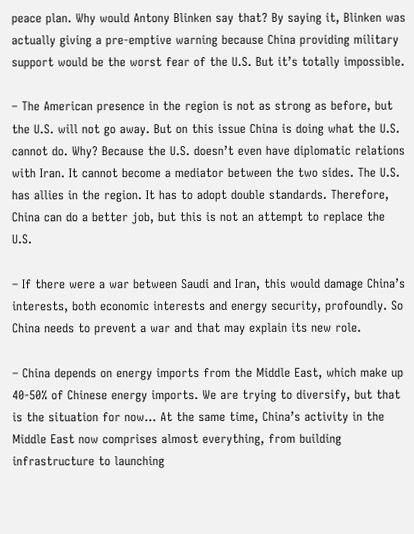peace plan. Why would Antony Blinken say that? By saying it, Blinken was actually giving a pre-emptive warning because China providing military support would be the worst fear of the U.S. But it’s totally impossible.

– The American presence in the region is not as strong as before, but the U.S. will not go away. But on this issue China is doing what the U.S. cannot do. Why? Because the U.S. doesn’t even have diplomatic relations with Iran. It cannot become a mediator between the two sides. The U.S. has allies in the region. It has to adopt double standards. Therefore, China can do a better job, but this is not an attempt to replace the U.S.

– If there were a war between Saudi and Iran, this would damage China’s interests, both economic interests and energy security, profoundly. So China needs to prevent a war and that may explain its new role.

– China depends on energy imports from the Middle East, which make up 40-50% of Chinese energy imports. We are trying to diversify, but that is the situation for now… At the same time, China’s activity in the Middle East now comprises almost everything, from building infrastructure to launching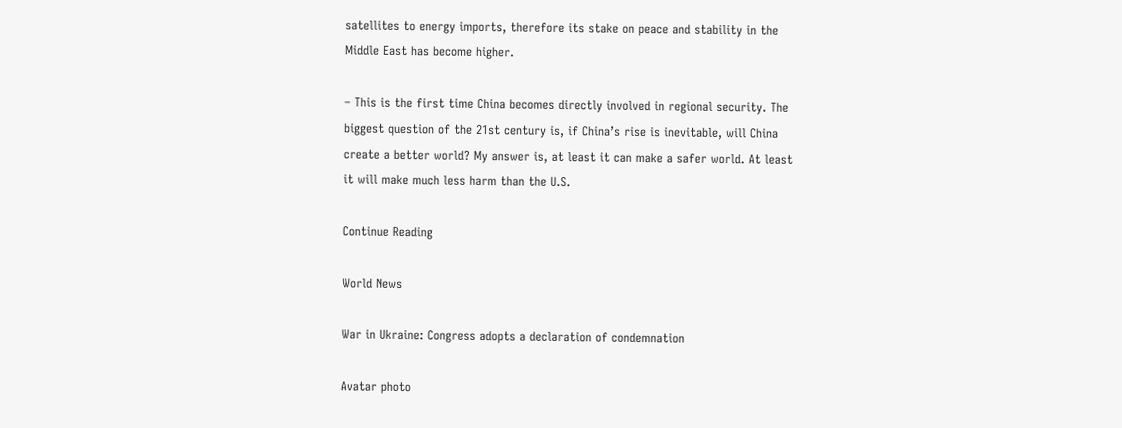satellites to energy imports, therefore its stake on peace and stability in the Middle East has become higher.

– This is the first time China becomes directly involved in regional security. The biggest question of the 21st century is, if China’s rise is inevitable, will China create a better world? My answer is, at least it can make a safer world. At least it will make much less harm than the U.S.

Continue Reading

World News

War in Ukraine: Congress adopts a declaration of condemnation

Avatar photo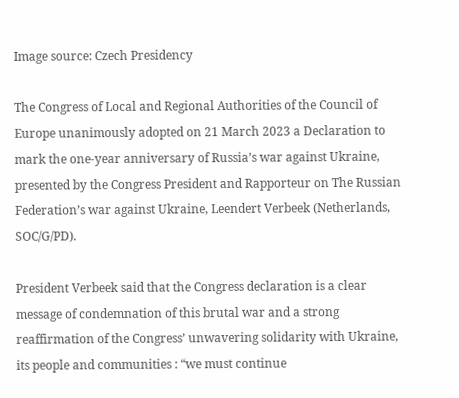Image source: Czech Presidency

The Congress of Local and Regional Authorities of the Council of Europe unanimously adopted on 21 March 2023 a Declaration to mark the one-year anniversary of Russia’s war against Ukraine, presented by the Congress President and Rapporteur on The Russian Federation’s war against Ukraine, Leendert Verbeek (Netherlands, SOC/G/PD).

President Verbeek said that the Congress declaration is a clear message of condemnation of this brutal war and a strong reaffirmation of the Congress’ unwavering solidarity with Ukraine, its people and communities : “we must continue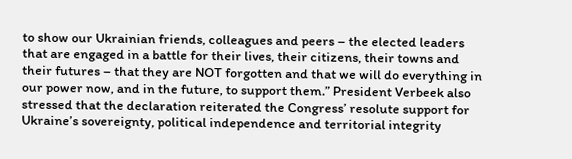to show our Ukrainian friends, colleagues and peers – the elected leaders that are engaged in a battle for their lives, their citizens, their towns and their futures – that they are NOT forgotten and that we will do everything in our power now, and in the future, to support them.” President Verbeek also stressed that the declaration reiterated the Congress’ resolute support for Ukraine’s sovereignty, political independence and territorial integrity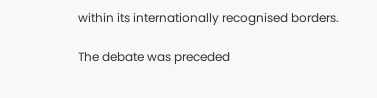within its internationally recognised borders.

The debate was preceded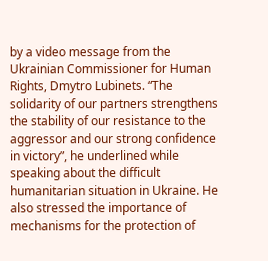by a video message from the Ukrainian Commissioner for Human Rights, Dmytro Lubinets. “The solidarity of our partners strengthens the stability of our resistance to the aggressor and our strong confidence in victory”, he underlined while speaking about the difficult humanitarian situation in Ukraine. He also stressed the importance of mechanisms for the protection of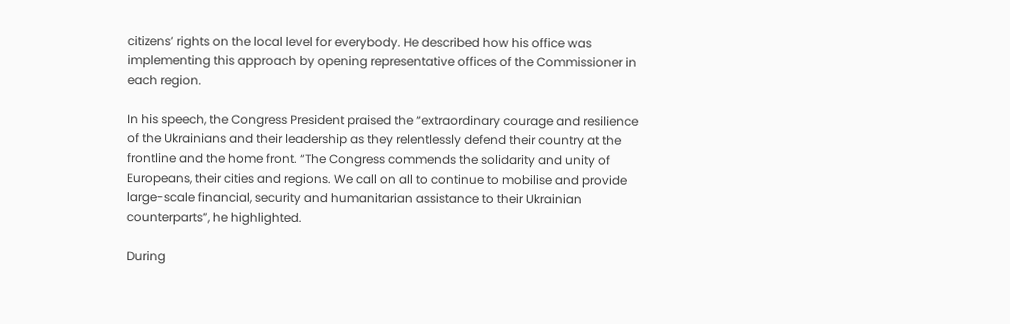citizens’ rights on the local level for everybody. He described how his office was implementing this approach by opening representative offices of the Commissioner in each region.

In his speech, the Congress President praised the “extraordinary courage and resilience of the Ukrainians and their leadership as they relentlessly defend their country at the frontline and the home front. “The Congress commends the solidarity and unity of Europeans, their cities and regions. We call on all to continue to mobilise and provide large-scale financial, security and humanitarian assistance to their Ukrainian counterparts”, he highlighted.

During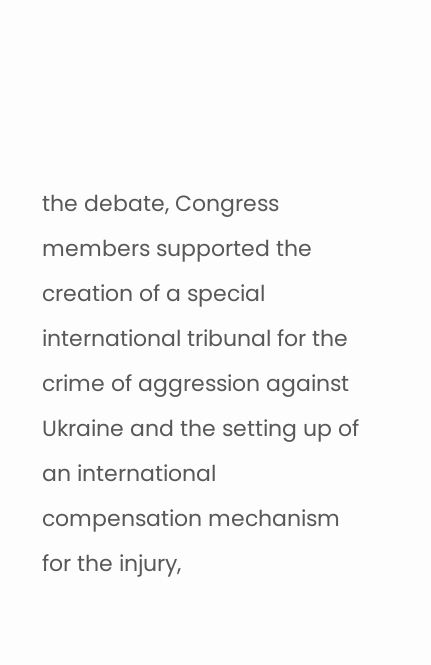the debate, Congress members supported the creation of a special international tribunal for the crime of aggression against Ukraine and the setting up of an international compensation mechanism for the injury,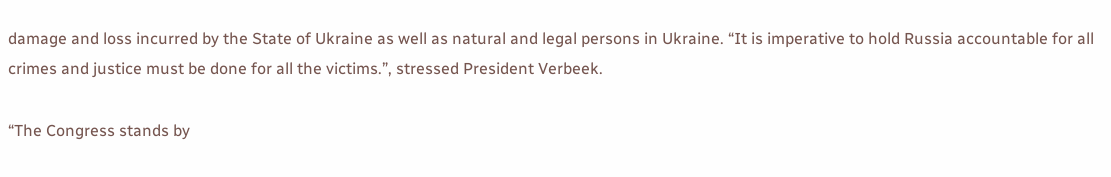damage and loss incurred by the State of Ukraine as well as natural and legal persons in Ukraine. “It is imperative to hold Russia accountable for all crimes and justice must be done for all the victims.”, stressed President Verbeek.

“The Congress stands by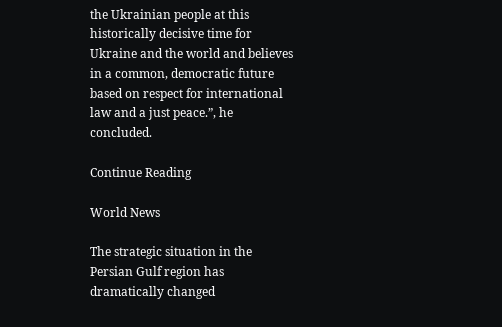the Ukrainian people at this historically decisive time for Ukraine and the world and believes in a common, democratic future based on respect for international law and a just peace.”, he concluded.

Continue Reading

World News

The strategic situation in the Persian Gulf region has dramatically changed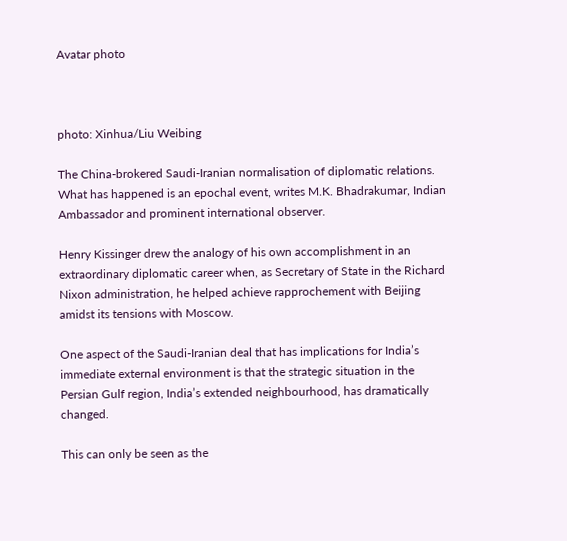Avatar photo



photo: Xinhua/Liu Weibing

The China-brokered Saudi-Iranian normalisation of diplomatic relations. What has happened is an epochal event, writes M.K. Bhadrakumar, Indian Ambassador and prominent international observer.

Henry Kissinger drew the analogy of his own accomplishment in an extraordinary diplomatic career when, as Secretary of State in the Richard Nixon administration, he helped achieve rapprochement with Beijing amidst its tensions with Moscow.

One aspect of the Saudi-Iranian deal that has implications for India’s immediate external environment is that the strategic situation in the Persian Gulf region, India’s extended neighbourhood, has dramatically changed.

This can only be seen as the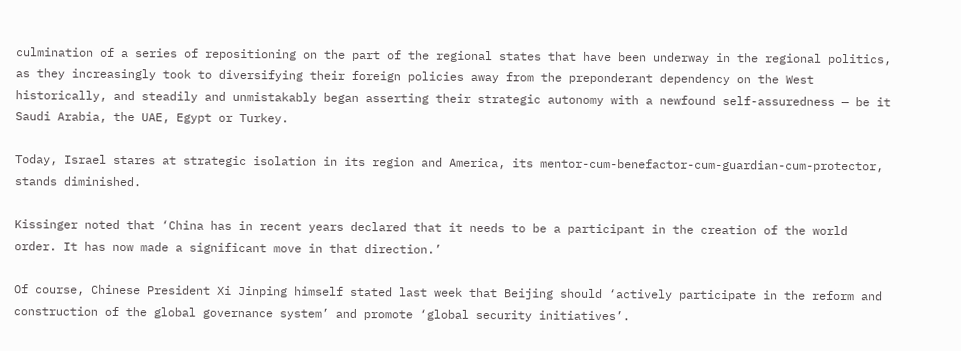culmination of a series of repositioning on the part of the regional states that have been underway in the regional politics, as they increasingly took to diversifying their foreign policies away from the preponderant dependency on the West historically, and steadily and unmistakably began asserting their strategic autonomy with a newfound self-assuredness — be it Saudi Arabia, the UAE, Egypt or Turkey.

Today, Israel stares at strategic isolation in its region and America, its mentor-cum-benefactor-cum-guardian-cum-protector, stands diminished.

Kissinger noted that ‘China has in recent years declared that it needs to be a participant in the creation of the world order. It has now made a significant move in that direction.’

Of course, Chinese President Xi Jinping himself stated last week that Beijing should ‘actively participate in the reform and construction of the global governance system’ and promote ‘global security initiatives’.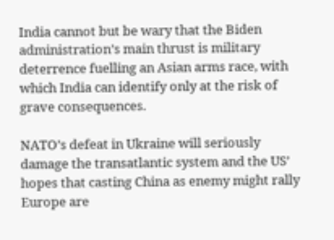India cannot but be wary that the Biden administration’s main thrust is military deterrence fuelling an Asian arms race, with which India can identify only at the risk of grave consequences.

NATO’s defeat in Ukraine will seriously damage the transatlantic system and the US’ hopes that casting China as enemy might rally Europe are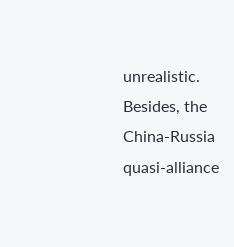unrealistic. Besides, the China-Russia quasi-alliance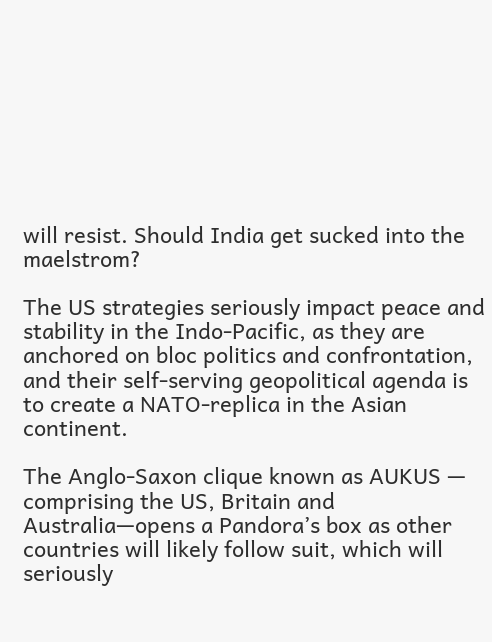will resist. Should India get sucked into the maelstrom?

The US strategies seriously impact peace and stability in the Indo-Pacific, as they are anchored on bloc politics and confrontation, and their self-serving geopolitical agenda is to create a NATO-replica in the Asian continent.

The Anglo-Saxon clique known as AUKUS — comprising the US, Britain and Australia—opens a Pandora’s box as other countries will likely follow suit, which will seriously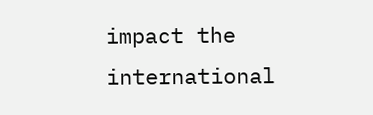impact the international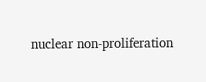nuclear non-proliferation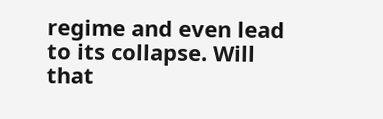regime and even lead to its collapse. Will that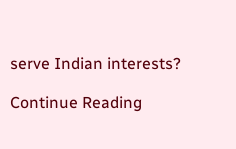serve Indian interests?

Continue Reading